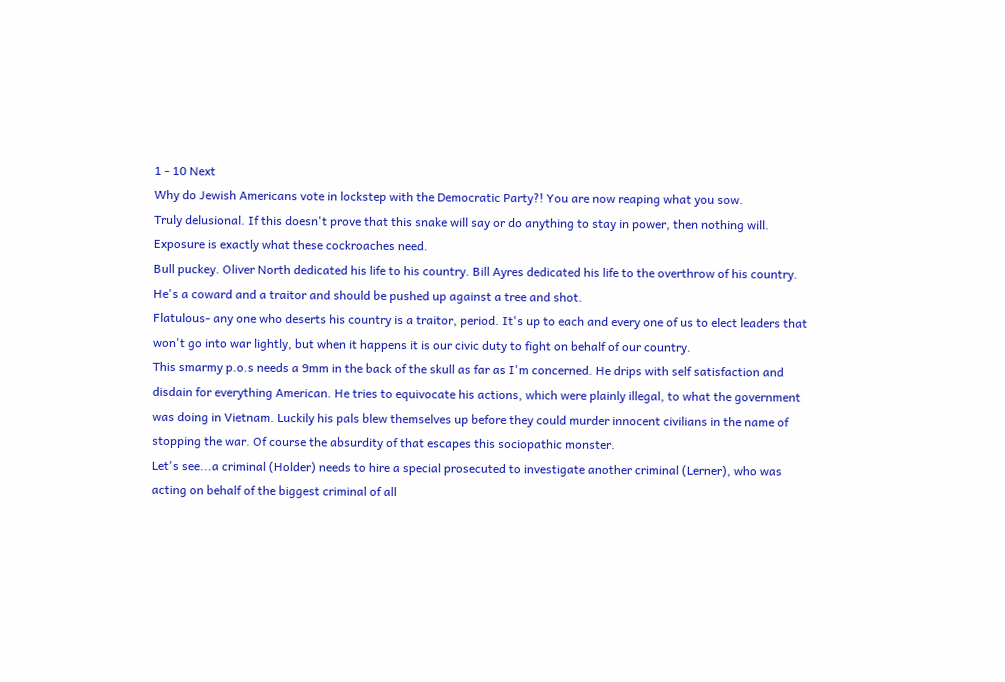1 - 10 Next
Why do Jewish Americans vote in lockstep with the Democratic Party?! You are now reaping what you sow.
Truly delusional. If this doesn't prove that this snake will say or do anything to stay in power, then nothing will.
Exposure is exactly what these cockroaches need.
Bull puckey. Oliver North dedicated his life to his country. Bill Ayres dedicated his life to the overthrow of his country. He's a coward and a traitor and should be pushed up against a tree and shot.
Flatulous- any one who deserts his country is a traitor, period. It's up to each and every one of us to elect leaders that won't go into war lightly, but when it happens it is our civic duty to fight on behalf of our country.
This smarmy p.o.s needs a 9mm in the back of the skull as far as I'm concerned. He drips with self satisfaction and disdain for everything American. He tries to equivocate his actions, which were plainly illegal, to what the government was doing in Vietnam. Luckily his pals blew themselves up before they could murder innocent civilians in the name of stopping the war. Of course the absurdity of that escapes this sociopathic monster.
Let's see...a criminal (Holder) needs to hire a special prosecuted to investigate another criminal (Lerner), who was acting on behalf of the biggest criminal of all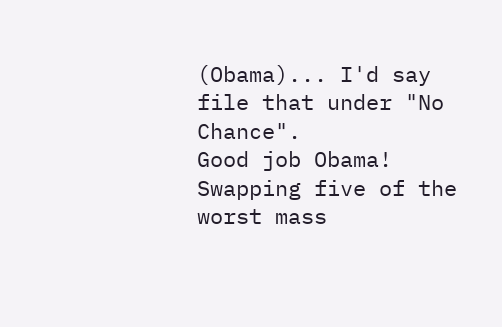(Obama)... I'd say file that under "No Chance".
Good job Obama! Swapping five of the worst mass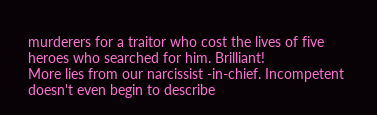murderers for a traitor who cost the lives of five heroes who searched for him. Brilliant!
More lies from our narcissist -in-chief. Incompetent doesn't even begin to describe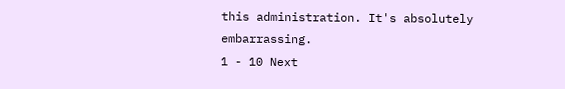this administration. It's absolutely embarrassing.
1 - 10 Next